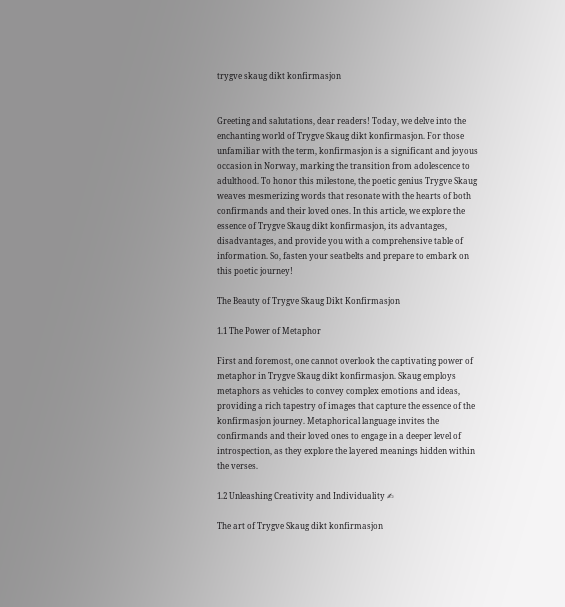trygve skaug dikt konfirmasjon


Greeting and salutations, dear readers! Today, we delve into the enchanting world of Trygve Skaug dikt konfirmasjon. For those unfamiliar with the term, konfirmasjon is a significant and joyous occasion in Norway, marking the transition from adolescence to adulthood. To honor this milestone, the poetic genius Trygve Skaug weaves mesmerizing words that resonate with the hearts of both confirmands and their loved ones. In this article, we explore the essence of Trygve Skaug dikt konfirmasjon, its advantages, disadvantages, and provide you with a comprehensive table of information. So, fasten your seatbelts and prepare to embark on this poetic journey!

The Beauty of Trygve Skaug Dikt Konfirmasjon

1.1 The Power of Metaphor

First and foremost, one cannot overlook the captivating power of metaphor in Trygve Skaug dikt konfirmasjon. Skaug employs metaphors as vehicles to convey complex emotions and ideas, providing a rich tapestry of images that capture the essence of the konfirmasjon journey. Metaphorical language invites the confirmands and their loved ones to engage in a deeper level of introspection, as they explore the layered meanings hidden within the verses.

1.2 Unleashing Creativity and Individuality ✍

The art of Trygve Skaug dikt konfirmasjon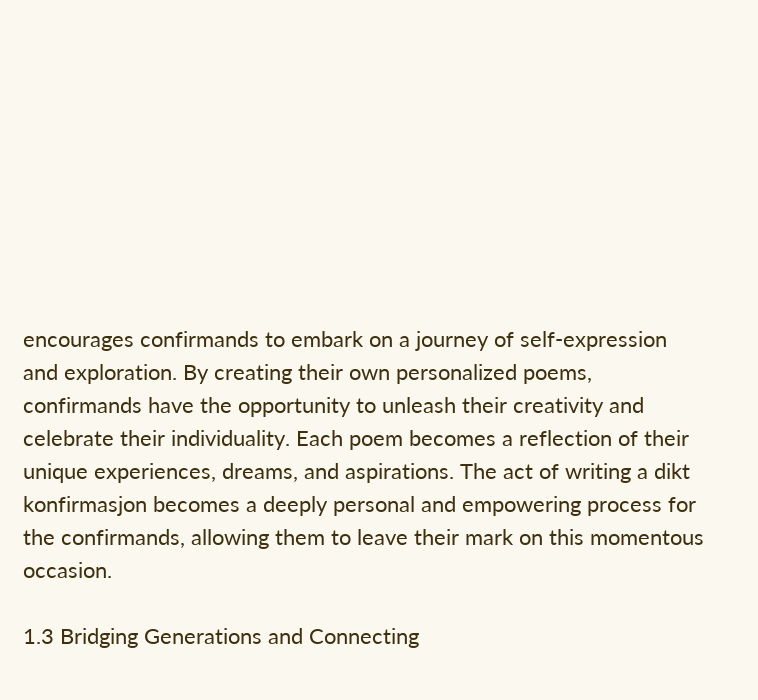encourages confirmands to embark on a journey of self-expression and exploration. By creating their own personalized poems, confirmands have the opportunity to unleash their creativity and celebrate their individuality. Each poem becomes a reflection of their unique experiences, dreams, and aspirations. The act of writing a dikt konfirmasjon becomes a deeply personal and empowering process for the confirmands, allowing them to leave their mark on this momentous occasion.

1.3 Bridging Generations and Connecting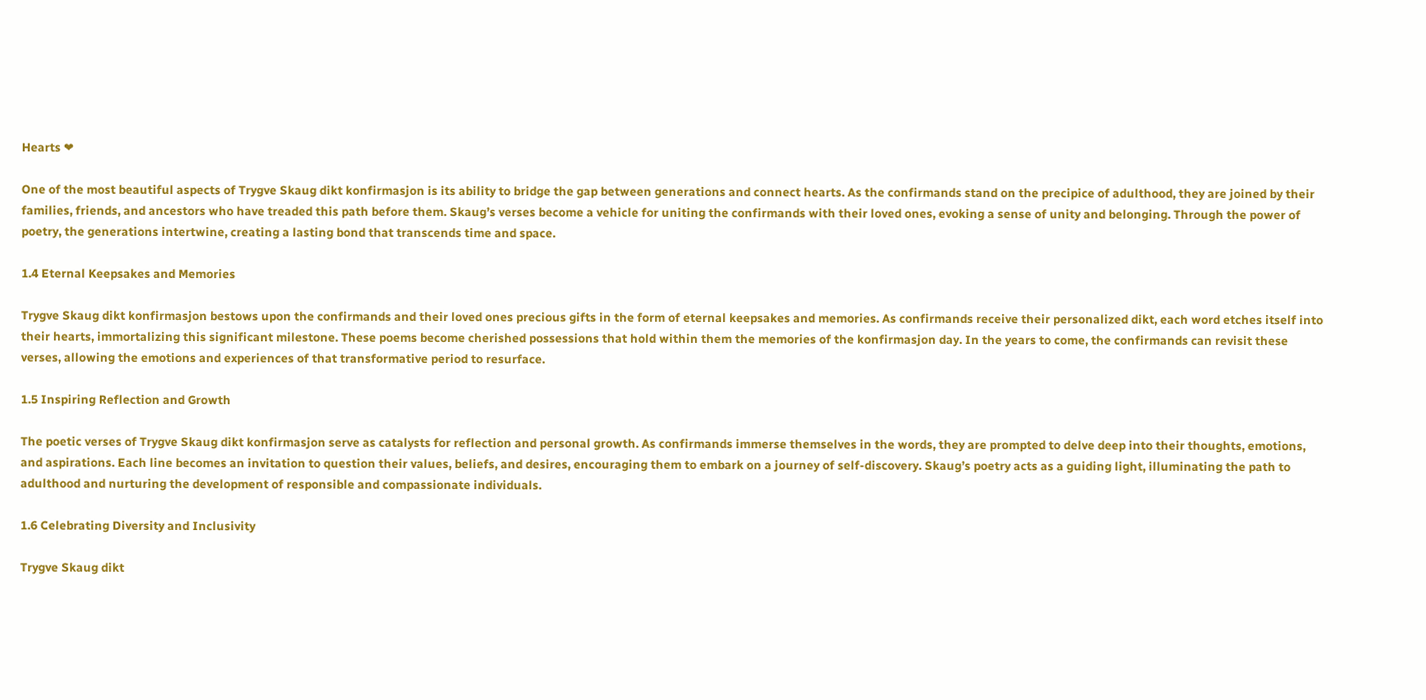Hearts ❤

One of the most beautiful aspects of Trygve Skaug dikt konfirmasjon is its ability to bridge the gap between generations and connect hearts. As the confirmands stand on the precipice of adulthood, they are joined by their families, friends, and ancestors who have treaded this path before them. Skaug’s verses become a vehicle for uniting the confirmands with their loved ones, evoking a sense of unity and belonging. Through the power of poetry, the generations intertwine, creating a lasting bond that transcends time and space.

1.4 Eternal Keepsakes and Memories

Trygve Skaug dikt konfirmasjon bestows upon the confirmands and their loved ones precious gifts in the form of eternal keepsakes and memories. As confirmands receive their personalized dikt, each word etches itself into their hearts, immortalizing this significant milestone. These poems become cherished possessions that hold within them the memories of the konfirmasjon day. In the years to come, the confirmands can revisit these verses, allowing the emotions and experiences of that transformative period to resurface.

1.5 Inspiring Reflection and Growth

The poetic verses of Trygve Skaug dikt konfirmasjon serve as catalysts for reflection and personal growth. As confirmands immerse themselves in the words, they are prompted to delve deep into their thoughts, emotions, and aspirations. Each line becomes an invitation to question their values, beliefs, and desires, encouraging them to embark on a journey of self-discovery. Skaug’s poetry acts as a guiding light, illuminating the path to adulthood and nurturing the development of responsible and compassionate individuals.

1.6 Celebrating Diversity and Inclusivity

Trygve Skaug dikt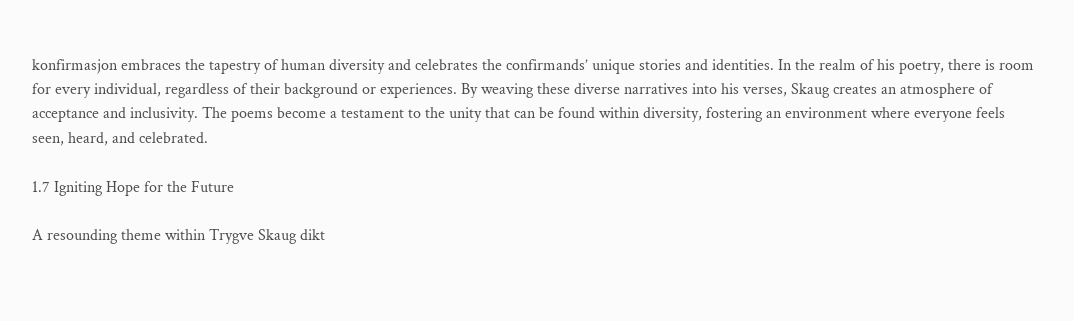konfirmasjon embraces the tapestry of human diversity and celebrates the confirmands’ unique stories and identities. In the realm of his poetry, there is room for every individual, regardless of their background or experiences. By weaving these diverse narratives into his verses, Skaug creates an atmosphere of acceptance and inclusivity. The poems become a testament to the unity that can be found within diversity, fostering an environment where everyone feels seen, heard, and celebrated.

1.7 Igniting Hope for the Future

A resounding theme within Trygve Skaug dikt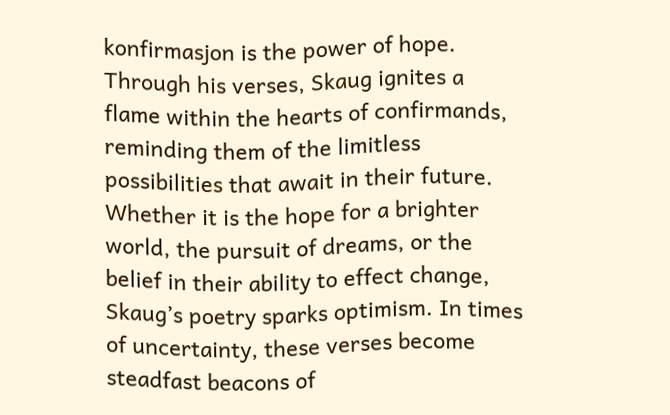konfirmasjon is the power of hope. Through his verses, Skaug ignites a flame within the hearts of confirmands, reminding them of the limitless possibilities that await in their future. Whether it is the hope for a brighter world, the pursuit of dreams, or the belief in their ability to effect change, Skaug’s poetry sparks optimism. In times of uncertainty, these verses become steadfast beacons of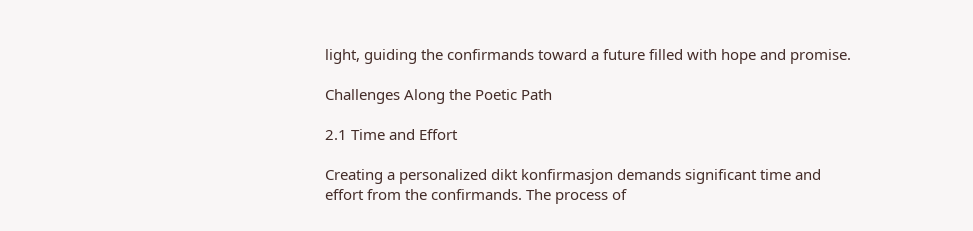light, guiding the confirmands toward a future filled with hope and promise.

Challenges Along the Poetic Path

2.1 Time and Effort

Creating a personalized dikt konfirmasjon demands significant time and effort from the confirmands. The process of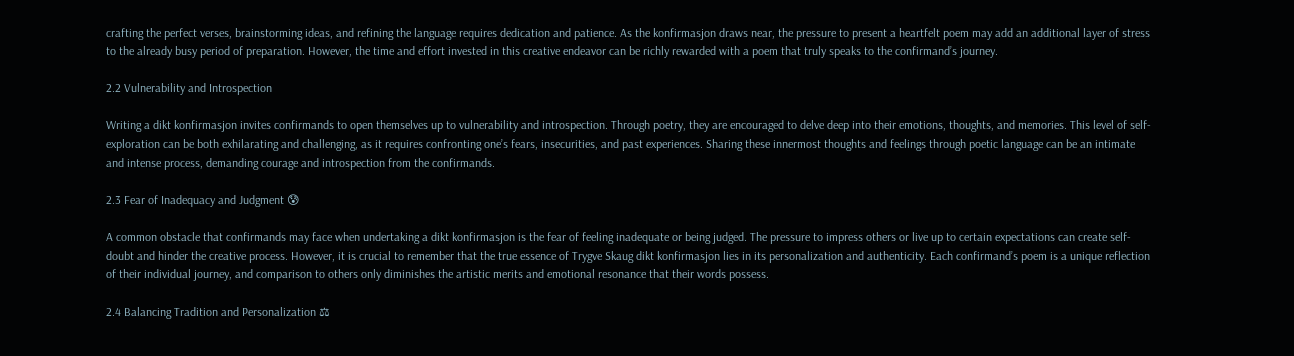crafting the perfect verses, brainstorming ideas, and refining the language requires dedication and patience. As the konfirmasjon draws near, the pressure to present a heartfelt poem may add an additional layer of stress to the already busy period of preparation. However, the time and effort invested in this creative endeavor can be richly rewarded with a poem that truly speaks to the confirmand’s journey.

2.2 Vulnerability and Introspection

Writing a dikt konfirmasjon invites confirmands to open themselves up to vulnerability and introspection. Through poetry, they are encouraged to delve deep into their emotions, thoughts, and memories. This level of self-exploration can be both exhilarating and challenging, as it requires confronting one’s fears, insecurities, and past experiences. Sharing these innermost thoughts and feelings through poetic language can be an intimate and intense process, demanding courage and introspection from the confirmands.

2.3 Fear of Inadequacy and Judgment 😰

A common obstacle that confirmands may face when undertaking a dikt konfirmasjon is the fear of feeling inadequate or being judged. The pressure to impress others or live up to certain expectations can create self-doubt and hinder the creative process. However, it is crucial to remember that the true essence of Trygve Skaug dikt konfirmasjon lies in its personalization and authenticity. Each confirmand’s poem is a unique reflection of their individual journey, and comparison to others only diminishes the artistic merits and emotional resonance that their words possess.

2.4 Balancing Tradition and Personalization ⚖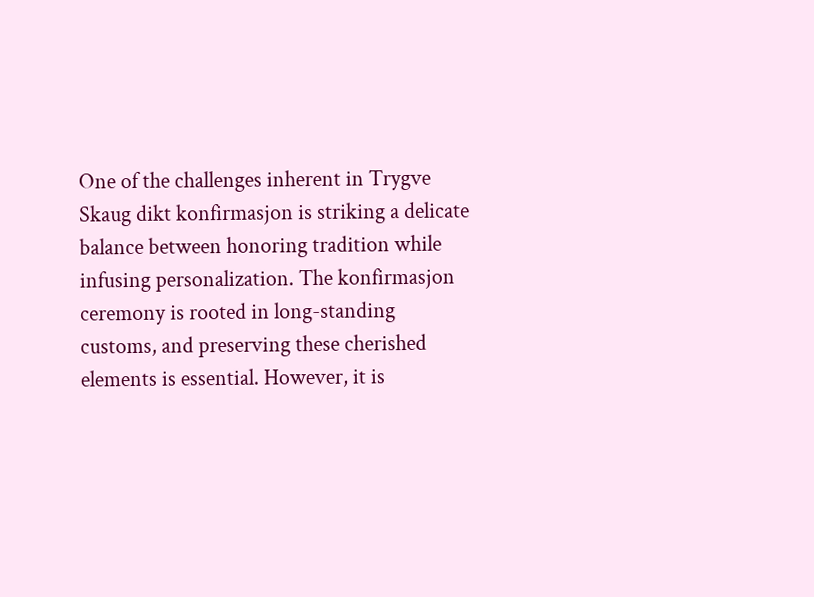One of the challenges inherent in Trygve Skaug dikt konfirmasjon is striking a delicate balance between honoring tradition while infusing personalization. The konfirmasjon ceremony is rooted in long-standing customs, and preserving these cherished elements is essential. However, it is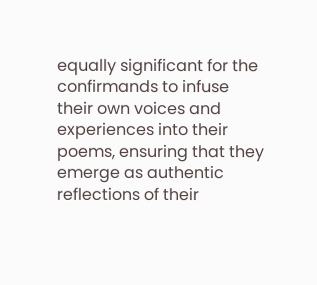equally significant for the confirmands to infuse their own voices and experiences into their poems, ensuring that they emerge as authentic reflections of their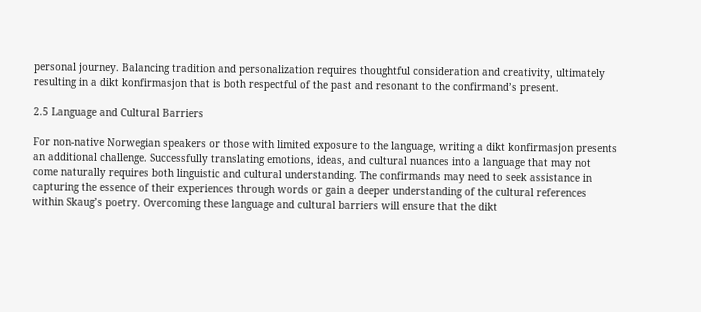personal journey. Balancing tradition and personalization requires thoughtful consideration and creativity, ultimately resulting in a dikt konfirmasjon that is both respectful of the past and resonant to the confirmand’s present.

2.5 Language and Cultural Barriers

For non-native Norwegian speakers or those with limited exposure to the language, writing a dikt konfirmasjon presents an additional challenge. Successfully translating emotions, ideas, and cultural nuances into a language that may not come naturally requires both linguistic and cultural understanding. The confirmands may need to seek assistance in capturing the essence of their experiences through words or gain a deeper understanding of the cultural references within Skaug’s poetry. Overcoming these language and cultural barriers will ensure that the dikt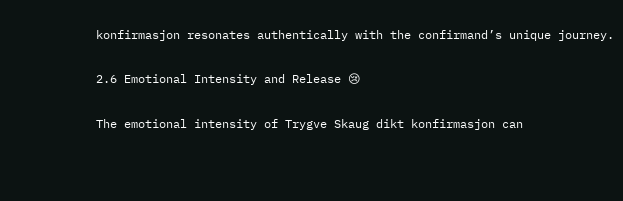konfirmasjon resonates authentically with the confirmand’s unique journey.

2.6 Emotional Intensity and Release 😢

The emotional intensity of Trygve Skaug dikt konfirmasjon can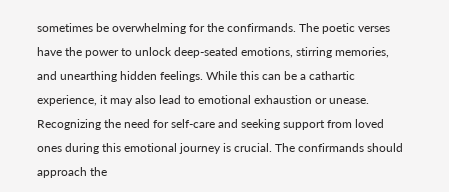sometimes be overwhelming for the confirmands. The poetic verses have the power to unlock deep-seated emotions, stirring memories, and unearthing hidden feelings. While this can be a cathartic experience, it may also lead to emotional exhaustion or unease. Recognizing the need for self-care and seeking support from loved ones during this emotional journey is crucial. The confirmands should approach the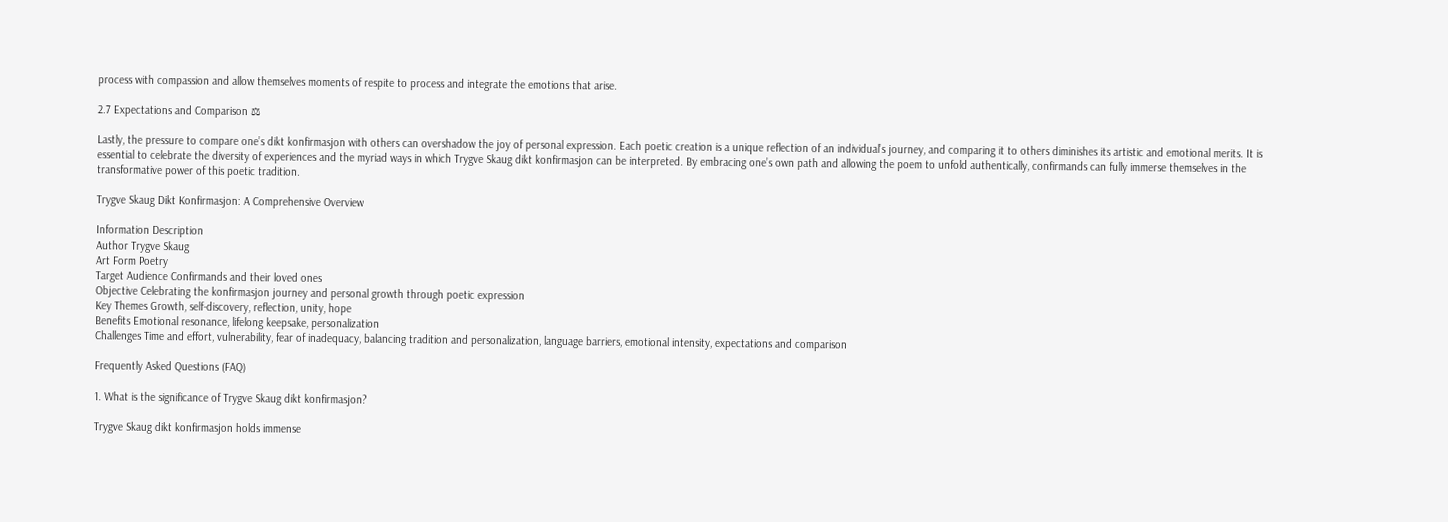process with compassion and allow themselves moments of respite to process and integrate the emotions that arise.

2.7 Expectations and Comparison ⚖

Lastly, the pressure to compare one’s dikt konfirmasjon with others can overshadow the joy of personal expression. Each poetic creation is a unique reflection of an individual’s journey, and comparing it to others diminishes its artistic and emotional merits. It is essential to celebrate the diversity of experiences and the myriad ways in which Trygve Skaug dikt konfirmasjon can be interpreted. By embracing one’s own path and allowing the poem to unfold authentically, confirmands can fully immerse themselves in the transformative power of this poetic tradition.

Trygve Skaug Dikt Konfirmasjon: A Comprehensive Overview

Information Description
Author Trygve Skaug
Art Form Poetry
Target Audience Confirmands and their loved ones
Objective Celebrating the konfirmasjon journey and personal growth through poetic expression
Key Themes Growth, self-discovery, reflection, unity, hope
Benefits Emotional resonance, lifelong keepsake, personalization
Challenges Time and effort, vulnerability, fear of inadequacy, balancing tradition and personalization, language barriers, emotional intensity, expectations and comparison

Frequently Asked Questions (FAQ)

1. What is the significance of Trygve Skaug dikt konfirmasjon?

Trygve Skaug dikt konfirmasjon holds immense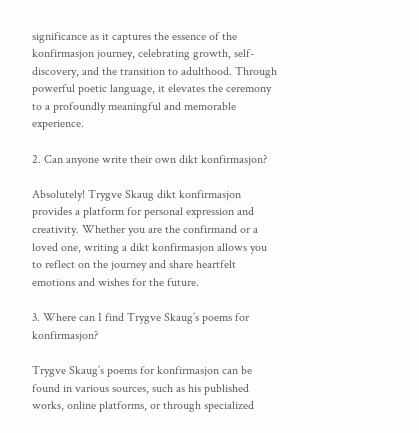significance as it captures the essence of the konfirmasjon journey, celebrating growth, self-discovery, and the transition to adulthood. Through powerful poetic language, it elevates the ceremony to a profoundly meaningful and memorable experience.

2. Can anyone write their own dikt konfirmasjon?

Absolutely! Trygve Skaug dikt konfirmasjon provides a platform for personal expression and creativity. Whether you are the confirmand or a loved one, writing a dikt konfirmasjon allows you to reflect on the journey and share heartfelt emotions and wishes for the future.

3. Where can I find Trygve Skaug’s poems for konfirmasjon?

Trygve Skaug’s poems for konfirmasjon can be found in various sources, such as his published works, online platforms, or through specialized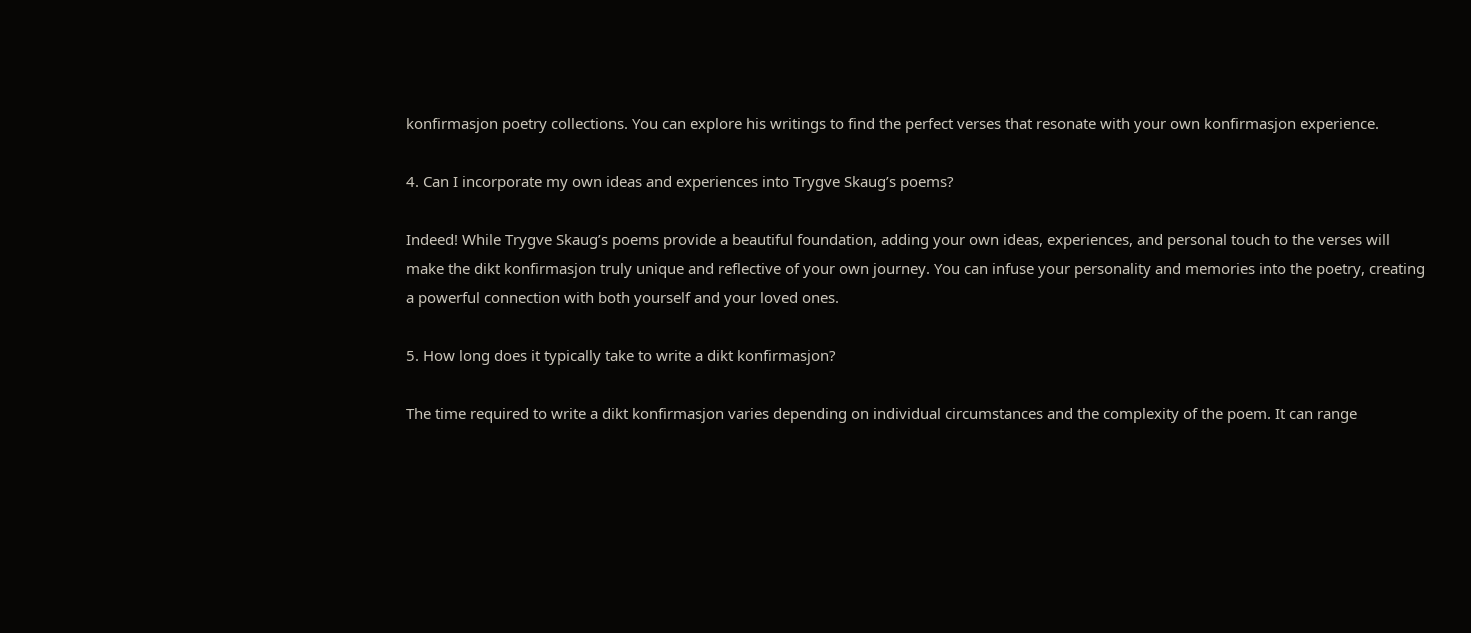konfirmasjon poetry collections. You can explore his writings to find the perfect verses that resonate with your own konfirmasjon experience.

4. Can I incorporate my own ideas and experiences into Trygve Skaug’s poems?

Indeed! While Trygve Skaug’s poems provide a beautiful foundation, adding your own ideas, experiences, and personal touch to the verses will make the dikt konfirmasjon truly unique and reflective of your own journey. You can infuse your personality and memories into the poetry, creating a powerful connection with both yourself and your loved ones.

5. How long does it typically take to write a dikt konfirmasjon?

The time required to write a dikt konfirmasjon varies depending on individual circumstances and the complexity of the poem. It can range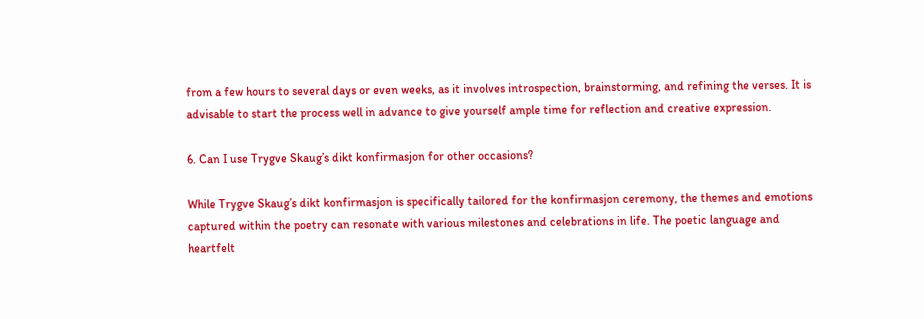from a few hours to several days or even weeks, as it involves introspection, brainstorming, and refining the verses. It is advisable to start the process well in advance to give yourself ample time for reflection and creative expression.

6. Can I use Trygve Skaug’s dikt konfirmasjon for other occasions?

While Trygve Skaug’s dikt konfirmasjon is specifically tailored for the konfirmasjon ceremony, the themes and emotions captured within the poetry can resonate with various milestones and celebrations in life. The poetic language and heartfelt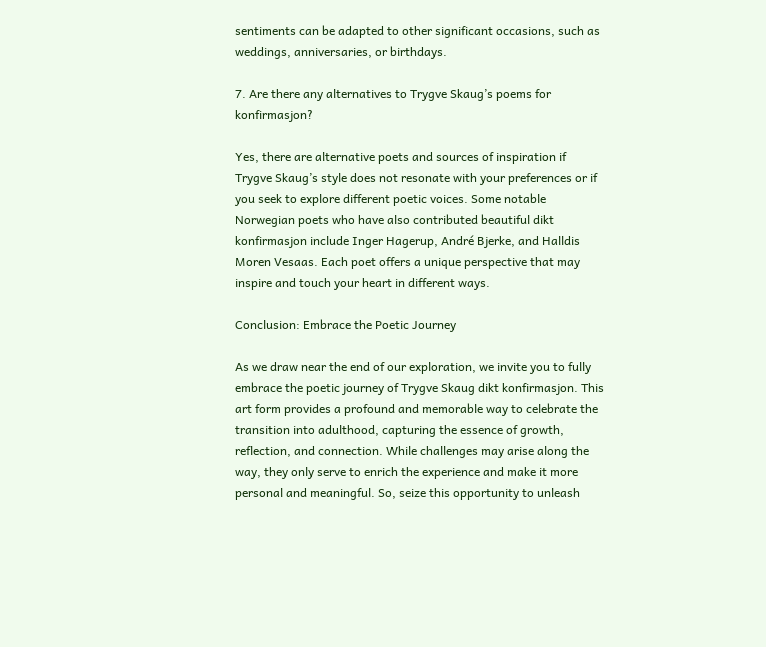sentiments can be adapted to other significant occasions, such as weddings, anniversaries, or birthdays.

7. Are there any alternatives to Trygve Skaug’s poems for konfirmasjon?

Yes, there are alternative poets and sources of inspiration if Trygve Skaug’s style does not resonate with your preferences or if you seek to explore different poetic voices. Some notable Norwegian poets who have also contributed beautiful dikt konfirmasjon include Inger Hagerup, André Bjerke, and Halldis Moren Vesaas. Each poet offers a unique perspective that may inspire and touch your heart in different ways.

Conclusion: Embrace the Poetic Journey

As we draw near the end of our exploration, we invite you to fully embrace the poetic journey of Trygve Skaug dikt konfirmasjon. This art form provides a profound and memorable way to celebrate the transition into adulthood, capturing the essence of growth, reflection, and connection. While challenges may arise along the way, they only serve to enrich the experience and make it more personal and meaningful. So, seize this opportunity to unleash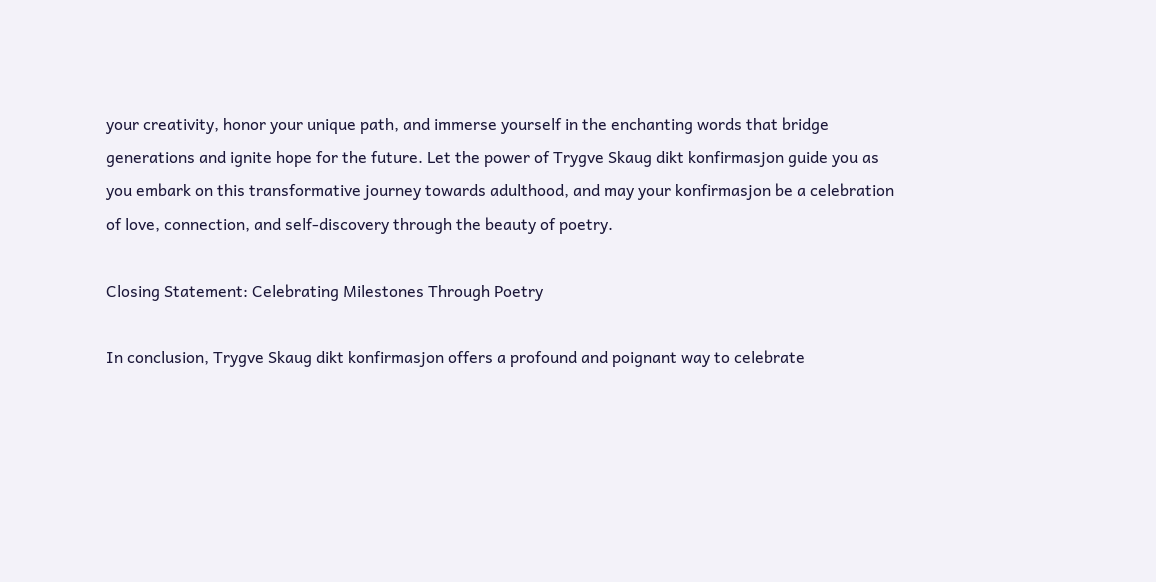your creativity, honor your unique path, and immerse yourself in the enchanting words that bridge generations and ignite hope for the future. Let the power of Trygve Skaug dikt konfirmasjon guide you as you embark on this transformative journey towards adulthood, and may your konfirmasjon be a celebration of love, connection, and self-discovery through the beauty of poetry.

Closing Statement: Celebrating Milestones Through Poetry

In conclusion, Trygve Skaug dikt konfirmasjon offers a profound and poignant way to celebrate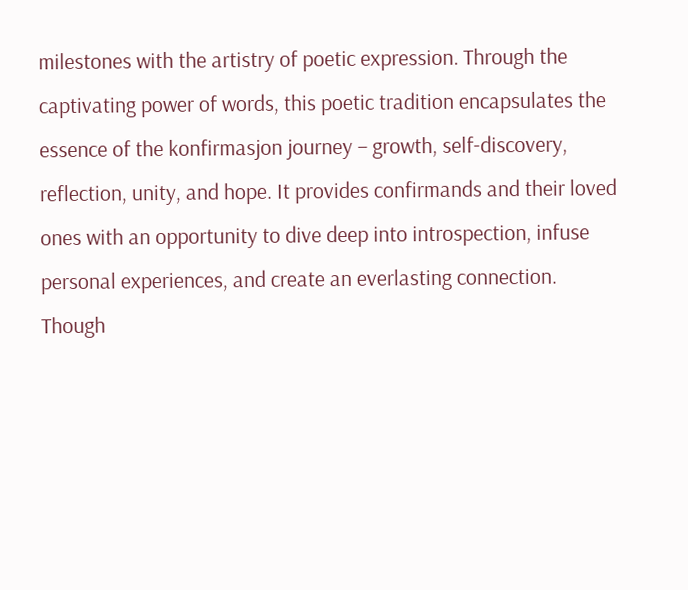milestones with the artistry of poetic expression. Through the captivating power of words, this poetic tradition encapsulates the essence of the konfirmasjon journey – growth, self-discovery, reflection, unity, and hope. It provides confirmands and their loved ones with an opportunity to dive deep into introspection, infuse personal experiences, and create an everlasting connection. Though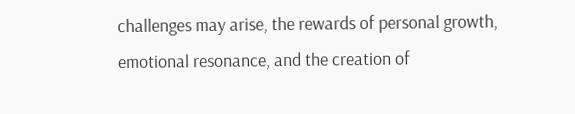challenges may arise, the rewards of personal growth, emotional resonance, and the creation of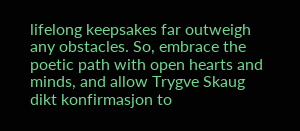lifelong keepsakes far outweigh any obstacles. So, embrace the poetic path with open hearts and minds, and allow Trygve Skaug dikt konfirmasjon to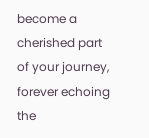become a cherished part of your journey, forever echoing the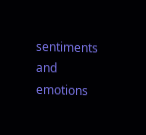sentiments and emotions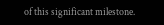of this significant milestone.